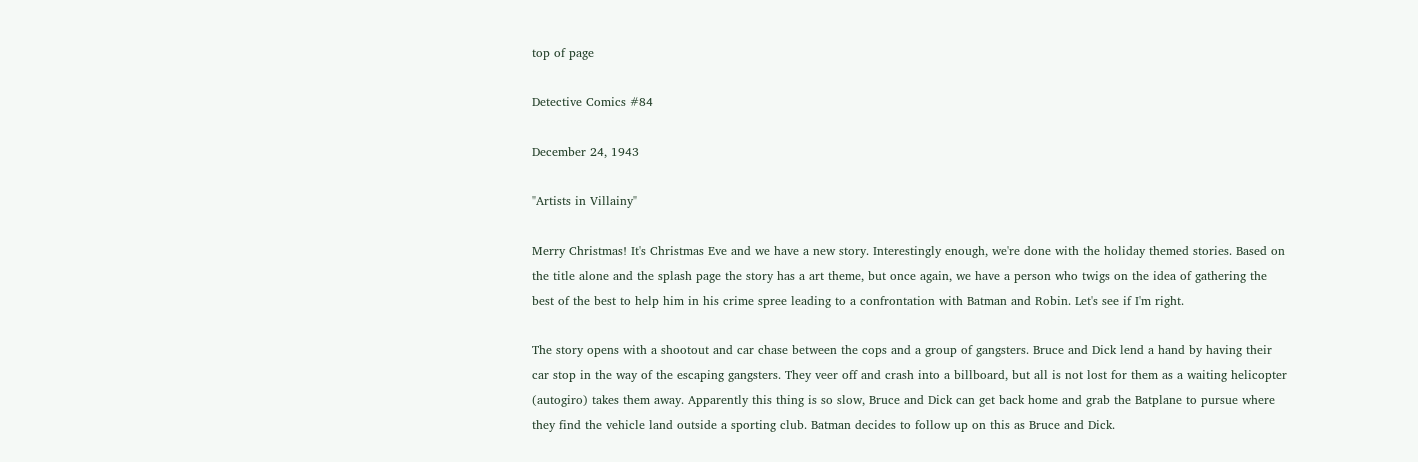top of page

Detective Comics #84

December 24, 1943

"Artists in Villainy"

Merry Christmas! It's Christmas Eve and we have a new story. Interestingly enough, we're done with the holiday themed stories. Based on the title alone and the splash page the story has a art theme, but once again, we have a person who twigs on the idea of gathering the best of the best to help him in his crime spree leading to a confrontation with Batman and Robin. Let's see if I'm right.

The story opens with a shootout and car chase between the cops and a group of gangsters. Bruce and Dick lend a hand by having their car stop in the way of the escaping gangsters. They veer off and crash into a billboard, but all is not lost for them as a waiting helicopter (autogiro) takes them away. Apparently this thing is so slow, Bruce and Dick can get back home and grab the Batplane to pursue where they find the vehicle land outside a sporting club. Batman decides to follow up on this as Bruce and Dick.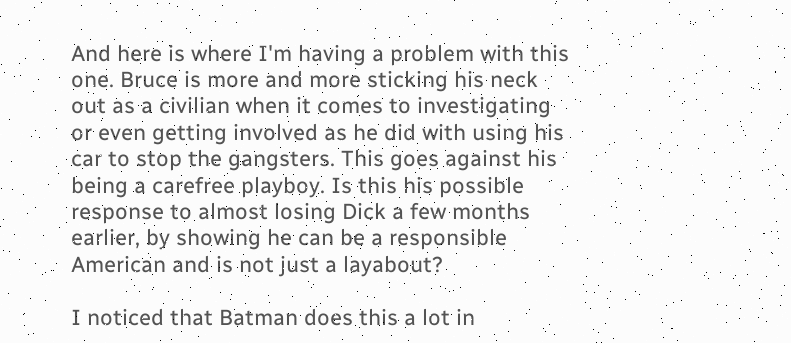And here is where I'm having a problem with this one. Bruce is more and more sticking his neck out as a civilian when it comes to investigating or even getting involved as he did with using his car to stop the gangsters. This goes against his being a carefree playboy. Is this his possible response to almost losing Dick a few months earlier, by showing he can be a responsible American and is not just a layabout?

I noticed that Batman does this a lot in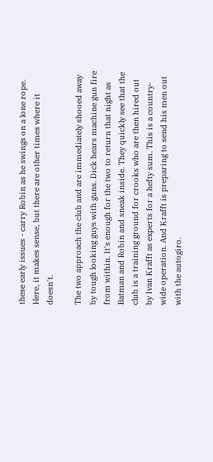these early issues - carry Robin as he swings on a lone rope. Here, it makes sense, but there are other times where it doesn't.

The two approach the club and are immediately shooed away by tough looking guys with guns. Dick hears machine gun fire from within. It's enough for the two to return that night as Batman and Robin and sneak inside. They quickly see that the club is a training ground for crooks who are then hired out by Ivan Krafft as experts for a hefty sum. This is a country-wide operation. And Krafft is preparing to send his men out with the autogiro.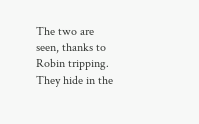The two are seen, thanks to Robin tripping. They hide in the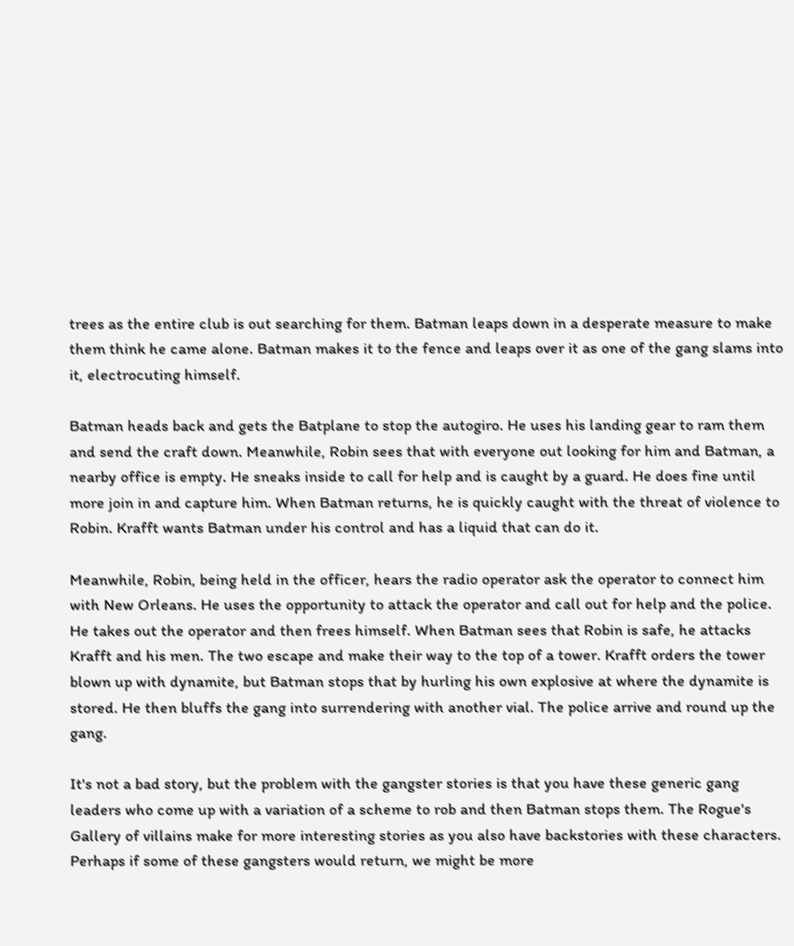trees as the entire club is out searching for them. Batman leaps down in a desperate measure to make them think he came alone. Batman makes it to the fence and leaps over it as one of the gang slams into it, electrocuting himself.

Batman heads back and gets the Batplane to stop the autogiro. He uses his landing gear to ram them and send the craft down. Meanwhile, Robin sees that with everyone out looking for him and Batman, a nearby office is empty. He sneaks inside to call for help and is caught by a guard. He does fine until more join in and capture him. When Batman returns, he is quickly caught with the threat of violence to Robin. Krafft wants Batman under his control and has a liquid that can do it.

Meanwhile, Robin, being held in the officer, hears the radio operator ask the operator to connect him with New Orleans. He uses the opportunity to attack the operator and call out for help and the police. He takes out the operator and then frees himself. When Batman sees that Robin is safe, he attacks Krafft and his men. The two escape and make their way to the top of a tower. Krafft orders the tower blown up with dynamite, but Batman stops that by hurling his own explosive at where the dynamite is stored. He then bluffs the gang into surrendering with another vial. The police arrive and round up the gang.

It's not a bad story, but the problem with the gangster stories is that you have these generic gang leaders who come up with a variation of a scheme to rob and then Batman stops them. The Rogue's Gallery of villains make for more interesting stories as you also have backstories with these characters. Perhaps if some of these gangsters would return, we might be more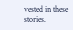vested in these stories.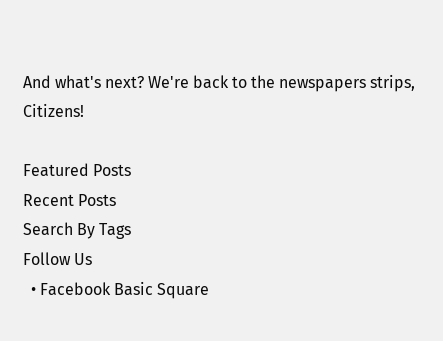And what's next? We're back to the newspapers strips, Citizens!

Featured Posts
Recent Posts
Search By Tags
Follow Us
  • Facebook Basic Square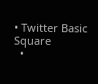• Twitter Basic Square
  •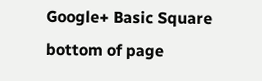Google+ Basic Square
bottom of page